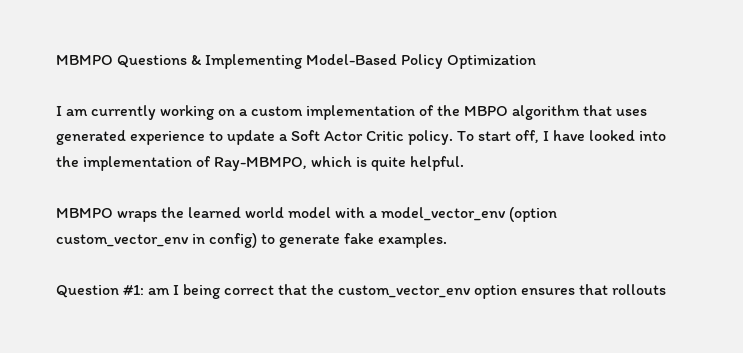MBMPO Questions & Implementing Model-Based Policy Optimization

I am currently working on a custom implementation of the MBPO algorithm that uses generated experience to update a Soft Actor Critic policy. To start off, I have looked into the implementation of Ray-MBMPO, which is quite helpful.

MBMPO wraps the learned world model with a model_vector_env (option custom_vector_env in config) to generate fake examples.

Question #1: am I being correct that the custom_vector_env option ensures that rollouts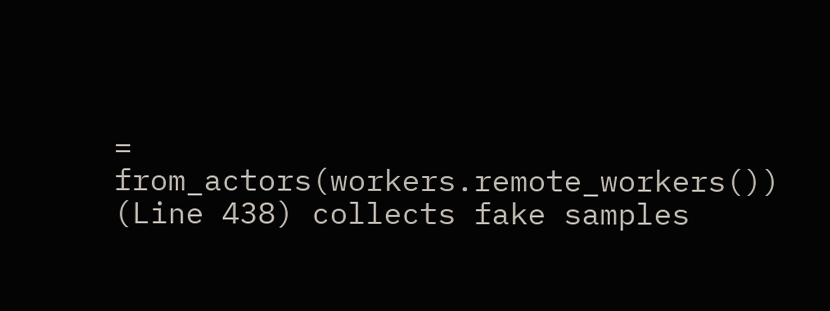= from_actors(workers.remote_workers()) (Line 438) collects fake samples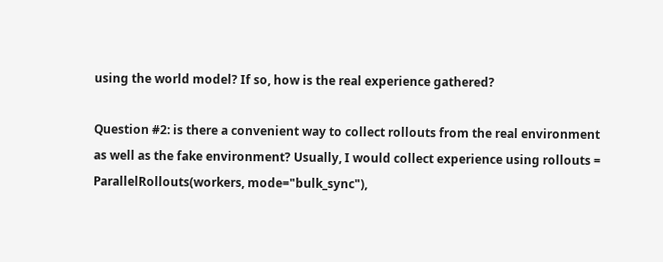using the world model? If so, how is the real experience gathered?

Question #2: is there a convenient way to collect rollouts from the real environment as well as the fake environment? Usually, I would collect experience using rollouts = ParallelRollouts(workers, mode="bulk_sync"),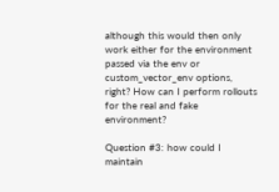although this would then only work either for the environment passed via the env or custom_vector_env options, right? How can I perform rollouts for the real and fake environment?

Question #3: how could I maintain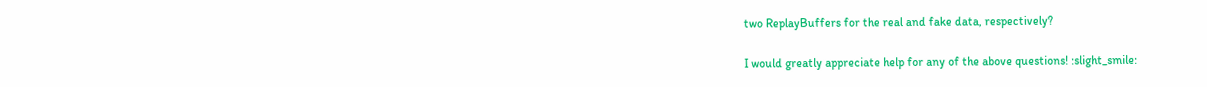two ReplayBuffers for the real and fake data, respectively?

I would greatly appreciate help for any of the above questions! :slight_smile: